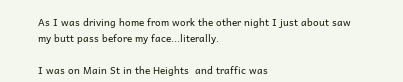As I was driving home from work the other night I just about saw my butt pass before my face...literally.

I was on Main St in the Heights  and traffic was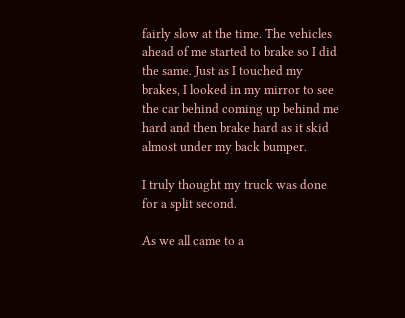fairly slow at the time. The vehicles ahead of me started to brake so I did the same. Just as I touched my brakes, I looked in my mirror to see the car behind coming up behind me hard and then brake hard as it skid almost under my back bumper.

I truly thought my truck was done for a split second.

As we all came to a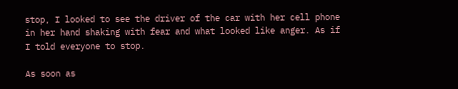stop, I looked to see the driver of the car with her cell phone in her hand shaking with fear and what looked like anger. As if I told everyone to stop.

As soon as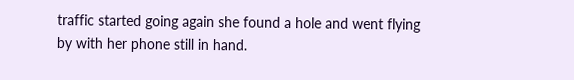traffic started going again she found a hole and went flying by with her phone still in hand.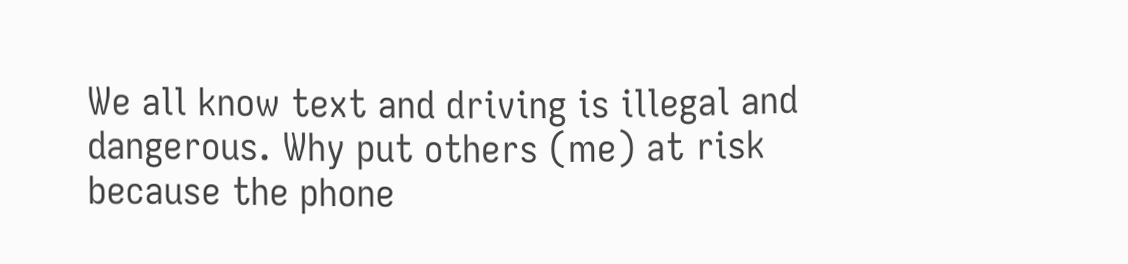We all know text and driving is illegal and dangerous. Why put others (me) at risk because the phone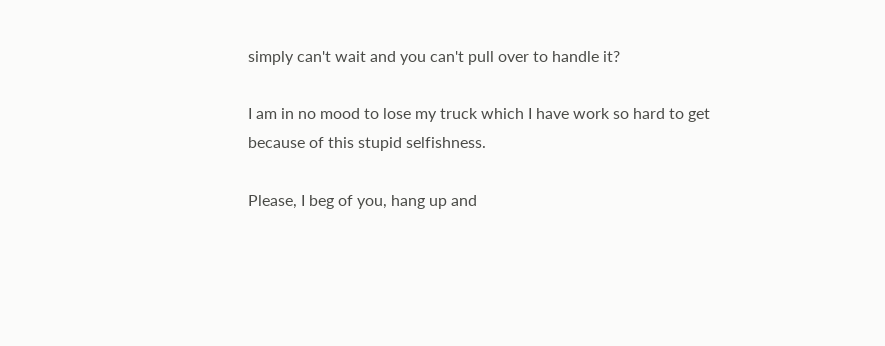simply can't wait and you can't pull over to handle it?

I am in no mood to lose my truck which I have work so hard to get because of this stupid selfishness.

Please, I beg of you, hang up and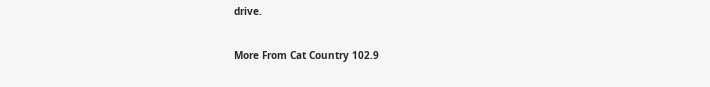drive.

More From Cat Country 102.9